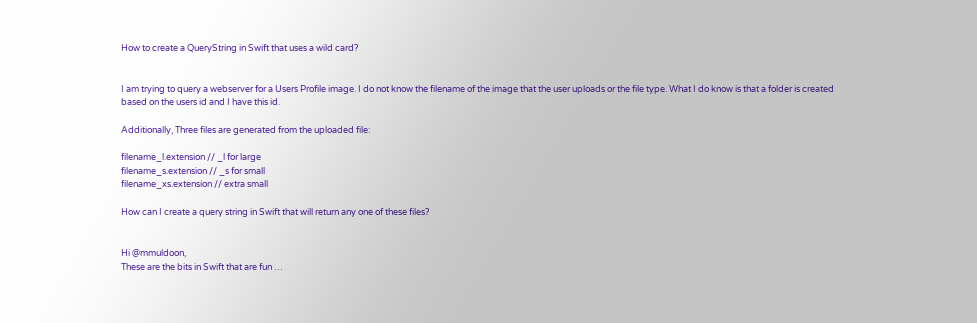How to create a QueryString in Swift that uses a wild card?


I am trying to query a webserver for a Users Profile image. I do not know the filename of the image that the user uploads or the file type. What I do know is that a folder is created based on the users id and I have this id.

Additionally, Three files are generated from the uploaded file:

filename_l.extension // _l for large
filename_s.extension // _s for small
filename_xs.extension // extra small

How can I create a query string in Swift that will return any one of these files?


Hi @mmuldoon,
These are the bits in Swift that are fun …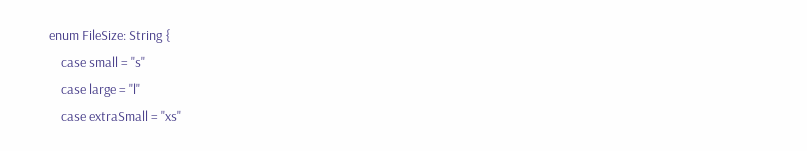enum FileSize: String {
    case small = "s"
    case large = "l"
    case extraSmall = "xs"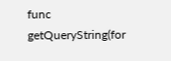func getQueryString(for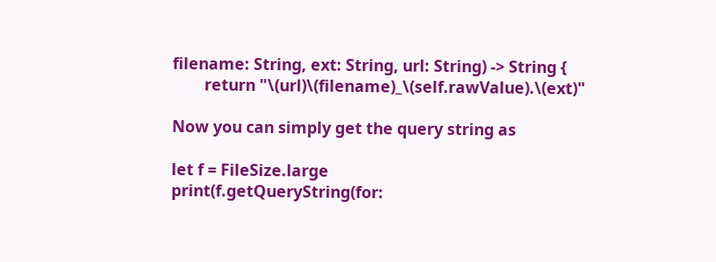filename: String, ext: String, url: String) -> String {
        return "\(url)\(filename)_\(self.rawValue).\(ext)"

Now you can simply get the query string as

let f = FileSize.large
print(f.getQueryString(for: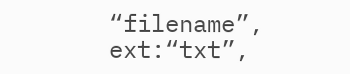“filename”, ext:“txt”,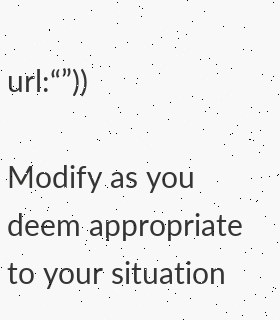url:“”))

Modify as you deem appropriate to your situation